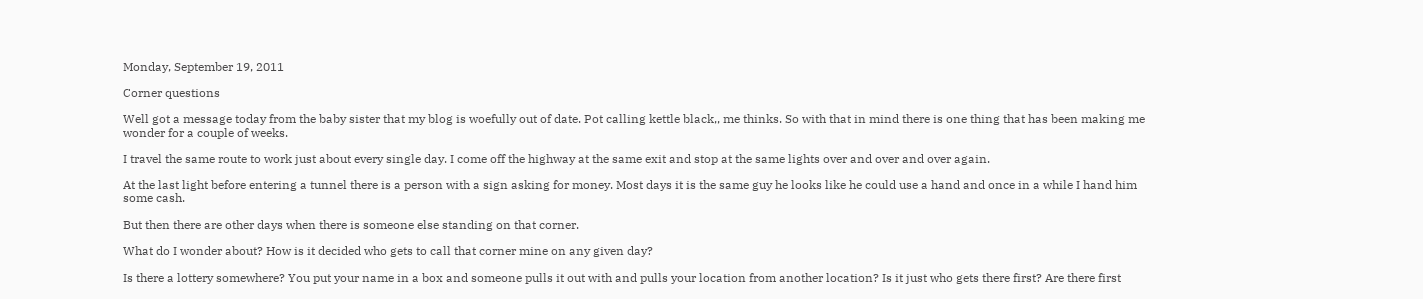Monday, September 19, 2011

Corner questions

Well got a message today from the baby sister that my blog is woefully out of date. Pot calling kettle black,, me thinks. So with that in mind there is one thing that has been making me wonder for a couple of weeks.

I travel the same route to work just about every single day. I come off the highway at the same exit and stop at the same lights over and over and over again.

At the last light before entering a tunnel there is a person with a sign asking for money. Most days it is the same guy he looks like he could use a hand and once in a while I hand him some cash.

But then there are other days when there is someone else standing on that corner.

What do I wonder about? How is it decided who gets to call that corner mine on any given day?

Is there a lottery somewhere? You put your name in a box and someone pulls it out with and pulls your location from another location? Is it just who gets there first? Are there first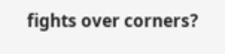fights over corners?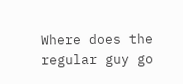Where does the regular guy go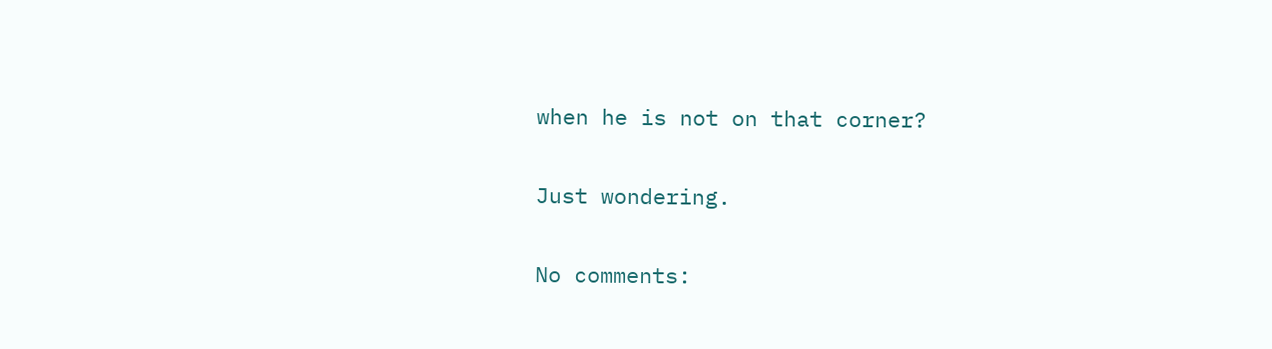when he is not on that corner?

Just wondering.

No comments: